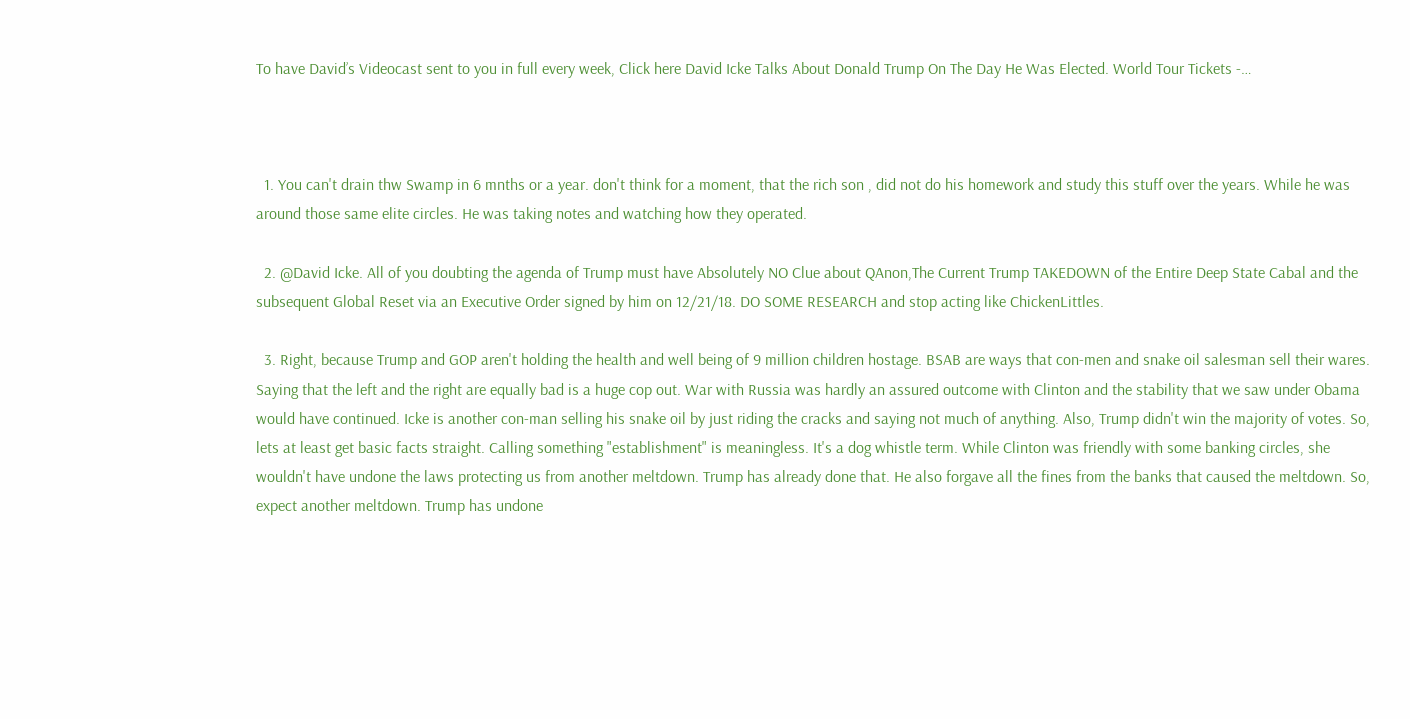To have David’s Videocast sent to you in full every week, Click here David Icke Talks About Donald Trump On The Day He Was Elected. World Tour Tickets -…



  1. You can't drain thw Swamp in 6 mnths or a year. don't think for a moment, that the rich son , did not do his homework and study this stuff over the years. While he was around those same elite circles. He was taking notes and watching how they operated.

  2. @David Icke. All of you doubting the agenda of Trump must have Absolutely NO Clue about QAnon,The Current Trump TAKEDOWN of the Entire Deep State Cabal and the subsequent Global Reset via an Executive Order signed by him on 12/21/18. DO SOME RESEARCH and stop acting like ChickenLittles.

  3. Right, because Trump and GOP aren't holding the health and well being of 9 million children hostage. BSAB are ways that con-men and snake oil salesman sell their wares. Saying that the left and the right are equally bad is a huge cop out. War with Russia was hardly an assured outcome with Clinton and the stability that we saw under Obama would have continued. Icke is another con-man selling his snake oil by just riding the cracks and saying not much of anything. Also, Trump didn't win the majority of votes. So, lets at least get basic facts straight. Calling something "establishment" is meaningless. It's a dog whistle term. While Clinton was friendly with some banking circles, she wouldn't have undone the laws protecting us from another meltdown. Trump has already done that. He also forgave all the fines from the banks that caused the meltdown. So, expect another meltdown. Trump has undone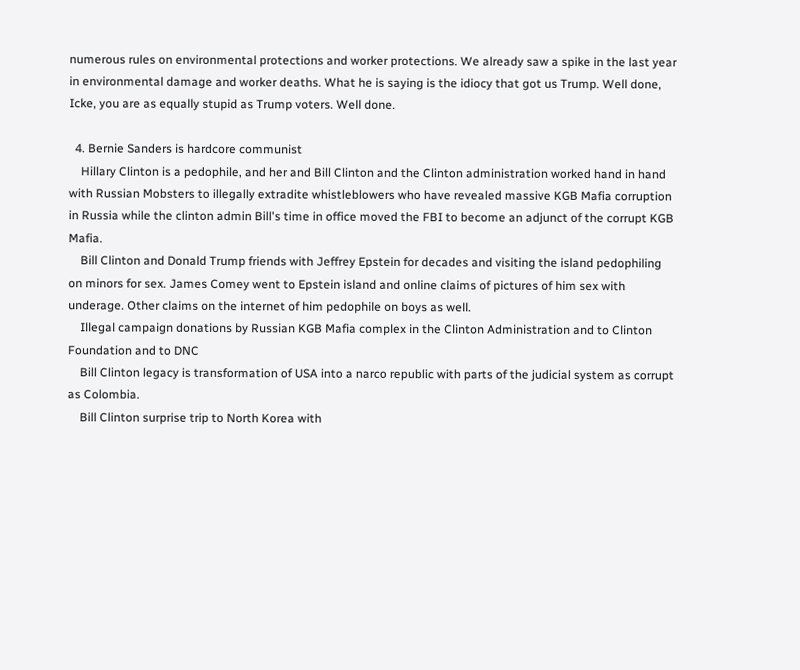numerous rules on environmental protections and worker protections. We already saw a spike in the last year in environmental damage and worker deaths. What he is saying is the idiocy that got us Trump. Well done, Icke, you are as equally stupid as Trump voters. Well done.

  4. Bernie Sanders is hardcore communist
    Hillary Clinton is a pedophile, and her and Bill Clinton and the Clinton administration worked hand in hand with Russian Mobsters to illegally extradite whistleblowers who have revealed massive KGB Mafia corruption in Russia while the clinton admin Bill's time in office moved the FBI to become an adjunct of the corrupt KGB Mafia.
    Bill Clinton and Donald Trump friends with Jeffrey Epstein for decades and visiting the island pedophiling on minors for sex. James Comey went to Epstein island and online claims of pictures of him sex with underage. Other claims on the internet of him pedophile on boys as well.
    Illegal campaign donations by Russian KGB Mafia complex in the Clinton Administration and to Clinton Foundation and to DNC
    Bill Clinton legacy is transformation of USA into a narco republic with parts of the judicial system as corrupt as Colombia.
    Bill Clinton surprise trip to North Korea with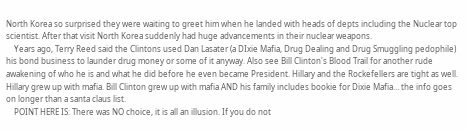North Korea so surprised they were waiting to greet him when he landed with heads of depts including the Nuclear top scientist. After that visit North Korea suddenly had huge advancements in their nuclear weapons.
    Years ago, Terry Reed said the Clintons used Dan Lasater (a DIxie Mafia, Drug Dealing and Drug Smuggling pedophile) his bond business to launder drug money or some of it anyway. Also see Bill Clinton's Blood Trail for another rude awakening of who he is and what he did before he even became President. Hillary and the Rockefellers are tight as well. Hillary grew up with mafia. Bill Clinton grew up with mafia AND his family includes bookie for Dixie Mafia… the info goes on longer than a santa claus list.
    POINT HERE IS: There was NO choice, it is all an illusion. If you do not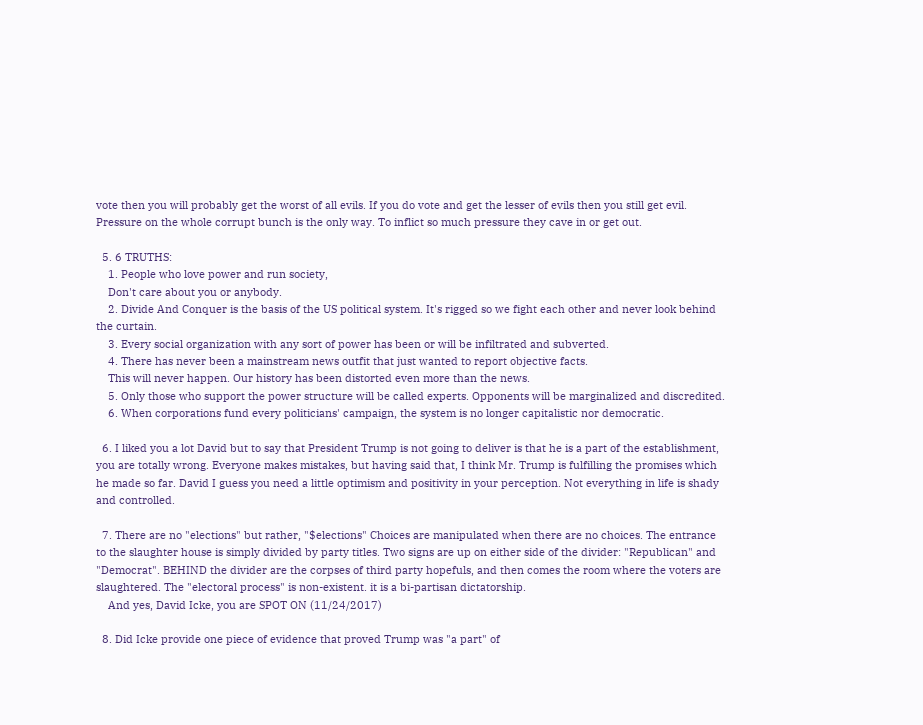vote then you will probably get the worst of all evils. If you do vote and get the lesser of evils then you still get evil. Pressure on the whole corrupt bunch is the only way. To inflict so much pressure they cave in or get out.

  5. 6 TRUTHS:
    1. People who love power and run society,
    Don't care about you or anybody.
    2. Divide And Conquer is the basis of the US political system. It's rigged so we fight each other and never look behind the curtain.
    3. Every social organization with any sort of power has been or will be infiltrated and subverted.
    4. There has never been a mainstream news outfit that just wanted to report objective facts.
    This will never happen. Our history has been distorted even more than the news.
    5. Only those who support the power structure will be called experts. Opponents will be marginalized and discredited.
    6. When corporations fund every politicians' campaign, the system is no longer capitalistic nor democratic.

  6. I liked you a lot David but to say that President Trump is not going to deliver is that he is a part of the establishment, you are totally wrong. Everyone makes mistakes, but having said that, I think Mr. Trump is fulfilling the promises which he made so far. David I guess you need a little optimism and positivity in your perception. Not everything in life is shady and controlled.

  7. There are no "elections" but rather, "$elections" Choices are manipulated when there are no choices. The entrance to the slaughter house is simply divided by party titles. Two signs are up on either side of the divider: "Republican" and "Democrat". BEHIND the divider are the corpses of third party hopefuls, and then comes the room where the voters are slaughtered. The "electoral process" is non-existent. it is a bi-partisan dictatorship.
    And yes, David Icke, you are SPOT ON (11/24/2017)

  8. Did Icke provide one piece of evidence that proved Trump was "a part" of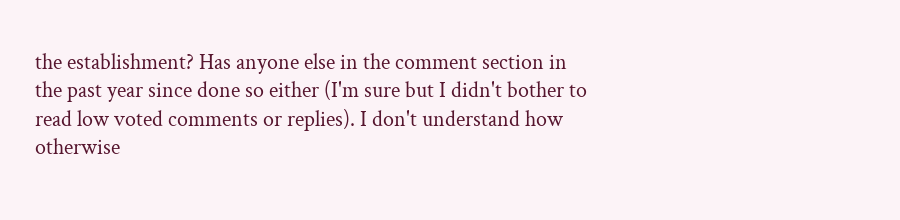the establishment? Has anyone else in the comment section in the past year since done so either (I'm sure but I didn't bother to read low voted comments or replies). I don't understand how otherwise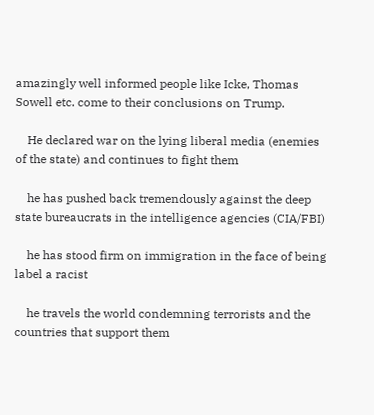amazingly well informed people like Icke, Thomas Sowell etc. come to their conclusions on Trump.

    He declared war on the lying liberal media (enemies of the state) and continues to fight them

    he has pushed back tremendously against the deep state bureaucrats in the intelligence agencies (CIA/FBI)

    he has stood firm on immigration in the face of being label a racist

    he travels the world condemning terrorists and the countries that support them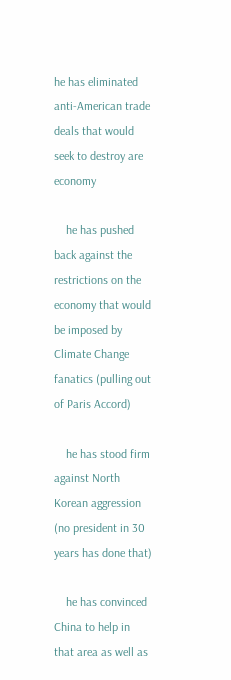he has eliminated anti-American trade deals that would seek to destroy are economy

    he has pushed back against the restrictions on the economy that would be imposed by Climate Change fanatics (pulling out of Paris Accord)

    he has stood firm against North Korean aggression (no president in 30 years has done that)

    he has convinced China to help in that area as well as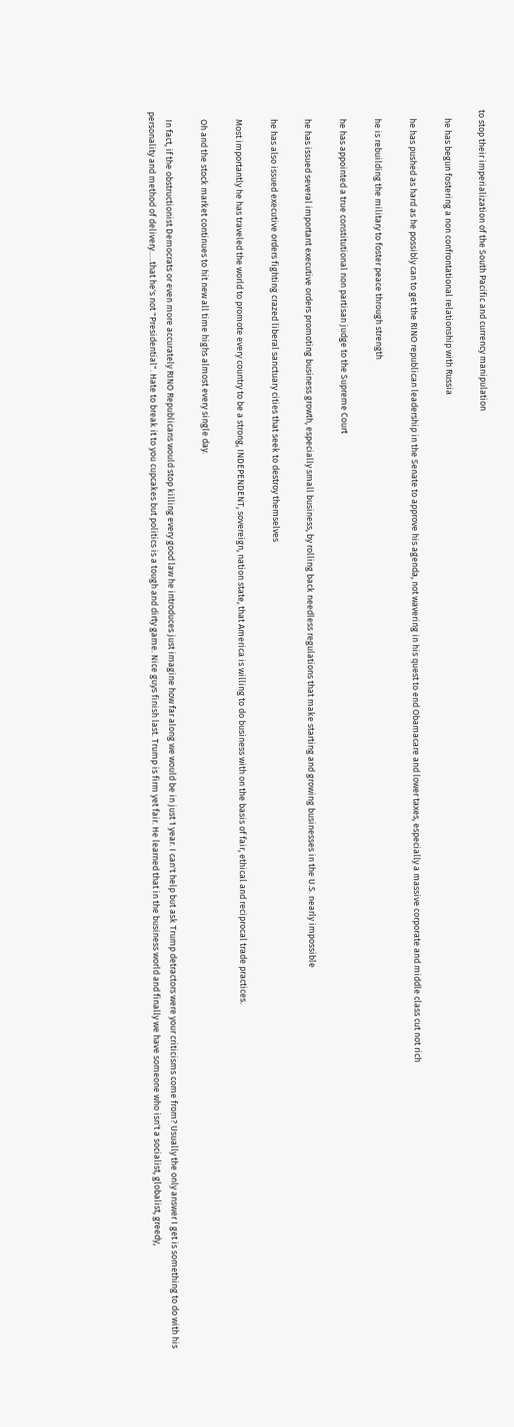to stop their imperialization of the South Pacific and currency manipulation

    he has begun fostering a non confrontational relationship with Russia

    he has pushed as hard as he possibly can to get the RINO republican leadership in the Senate to approve his agenda, not wavering in his quest to end Obamacare and lower taxes, especially a massive corporate and middle class cut not rich

    he is rebuilding the military to foster peace through strength

    he has appointed a true constitutional non partisan judge to the Supreme Court

    he has issued several important executive orders promoting business growth, especially small business, by rolling back needless regulations that make starting and growing businesses in the U.S. nearly impossible

    he has also issued executive orders fighting crazed liberal sanctuary cities that seek to destroy themselves

    Most importantly he has traveled the world to promote every country to be a strong, INDEPENDENT, sovereign, nation state, that America is willing to do business with on the basis of fair, ethical and reciprocal trade practices.

    Oh and the stock market continues to hit new all time highs almost every single day.

    In fact, if the obstructionist Democrats or even more accurately RINO Republicans would stop killing every good law he introduces just imagine how far along we would be in just 1 year. I can't help but ask Trump detractors were your criticisms come from? Usually the only answer I get is something to do with his personality and method of delivery…..that he's not "Presidential". Hate to break it to you cupcakes but politics is a tough and dirty game. Nice guys finish last. Trump is firm yet fair. He learned that in the business world and finally we have someone who isn't a socialist, globalist, greedy,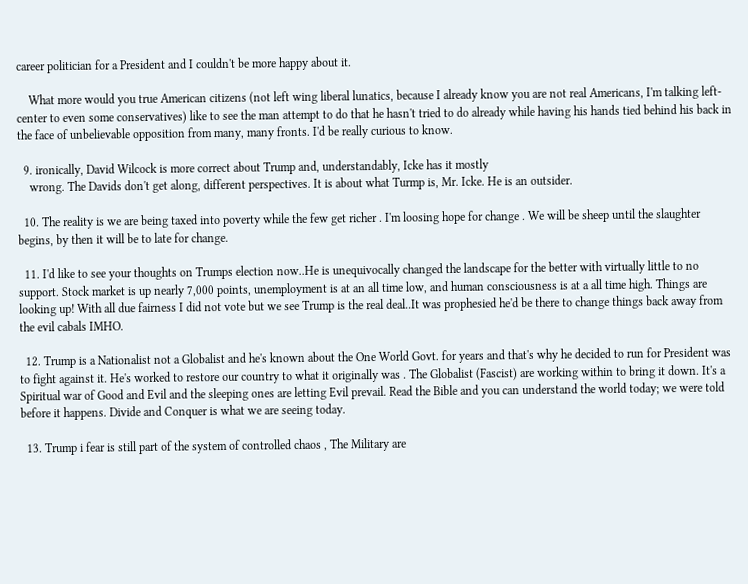career politician for a President and I couldn't be more happy about it.

    What more would you true American citizens (not left wing liberal lunatics, because I already know you are not real Americans, I'm talking left-center to even some conservatives) like to see the man attempt to do that he hasn't tried to do already while having his hands tied behind his back in the face of unbelievable opposition from many, many fronts. I'd be really curious to know.

  9. ironically, David Wilcock is more correct about Trump and, understandably, Icke has it mostly
    wrong. The Davids don't get along, different perspectives. It is about what Turmp is, Mr. Icke. He is an outsider.

  10. The reality is we are being taxed into poverty while the few get richer . I'm loosing hope for change . We will be sheep until the slaughter begins, by then it will be to late for change.

  11. I'd like to see your thoughts on Trumps election now..He is unequivocally changed the landscape for the better with virtually little to no support. Stock market is up nearly 7,000 points, unemployment is at an all time low, and human consciousness is at a all time high. Things are looking up! With all due fairness I did not vote but we see Trump is the real deal..It was prophesied he'd be there to change things back away from the evil cabals IMHO.

  12. Trump is a Nationalist not a Globalist and he's known about the One World Govt. for years and that's why he decided to run for President was to fight against it. He's worked to restore our country to what it originally was . The Globalist (Fascist) are working within to bring it down. It's a Spiritual war of Good and Evil and the sleeping ones are letting Evil prevail. Read the Bible and you can understand the world today; we were told before it happens. Divide and Conquer is what we are seeing today.

  13. Trump i fear is still part of the system of controlled chaos , The Military are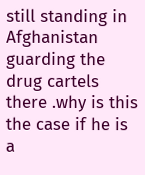still standing in Afghanistan guarding the drug cartels there .why is this the case if he is a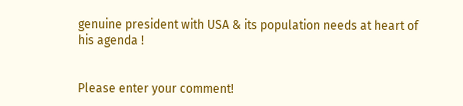genuine president with USA & its population needs at heart of his agenda !


Please enter your comment!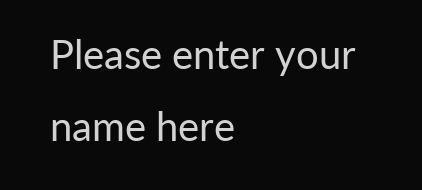Please enter your name here